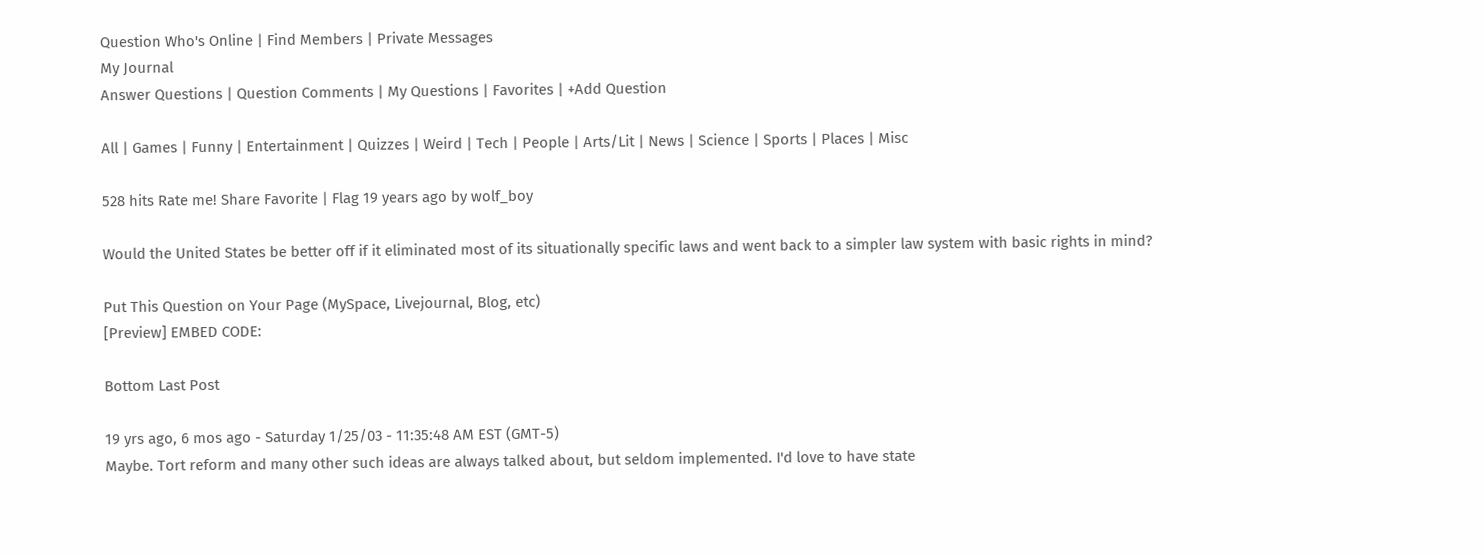Question Who's Online | Find Members | Private Messages
My Journal
Answer Questions | Question Comments | My Questions | Favorites | +Add Question

All | Games | Funny | Entertainment | Quizzes | Weird | Tech | People | Arts/Lit | News | Science | Sports | Places | Misc

528 hits Rate me! Share Favorite | Flag 19 years ago by wolf_boy

Would the United States be better off if it eliminated most of its situationally specific laws and went back to a simpler law system with basic rights in mind?

Put This Question on Your Page (MySpace, Livejournal, Blog, etc)
[Preview] EMBED CODE:

Bottom Last Post

19 yrs ago, 6 mos ago - Saturday 1/25/03 - 11:35:48 AM EST (GMT-5)
Maybe. Tort reform and many other such ideas are always talked about, but seldom implemented. I'd love to have state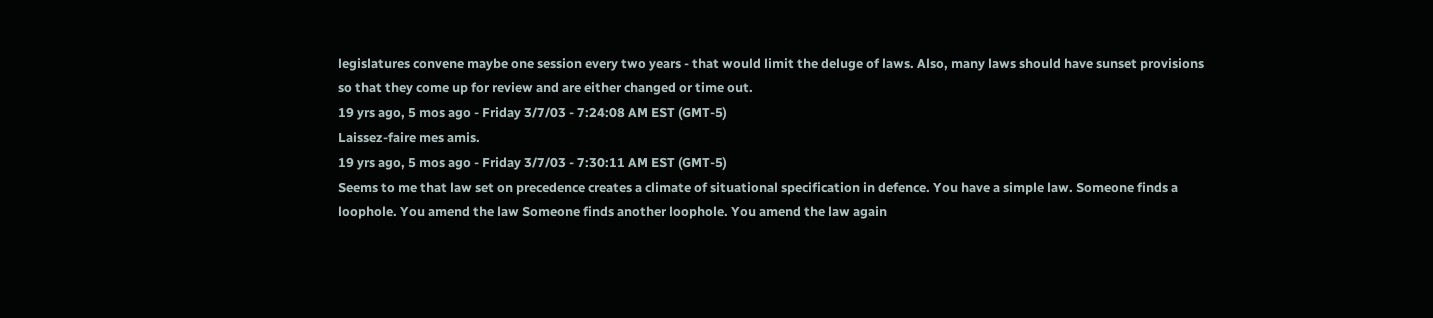legislatures convene maybe one session every two years - that would limit the deluge of laws. Also, many laws should have sunset provisions so that they come up for review and are either changed or time out.
19 yrs ago, 5 mos ago - Friday 3/7/03 - 7:24:08 AM EST (GMT-5)
Laissez-faire mes amis.
19 yrs ago, 5 mos ago - Friday 3/7/03 - 7:30:11 AM EST (GMT-5)
Seems to me that law set on precedence creates a climate of situational specification in defence. You have a simple law. Someone finds a loophole. You amend the law Someone finds another loophole. You amend the law again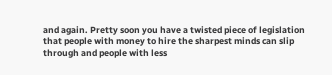and again. Pretty soon you have a twisted piece of legislation that people with money to hire the sharpest minds can slip through and people with less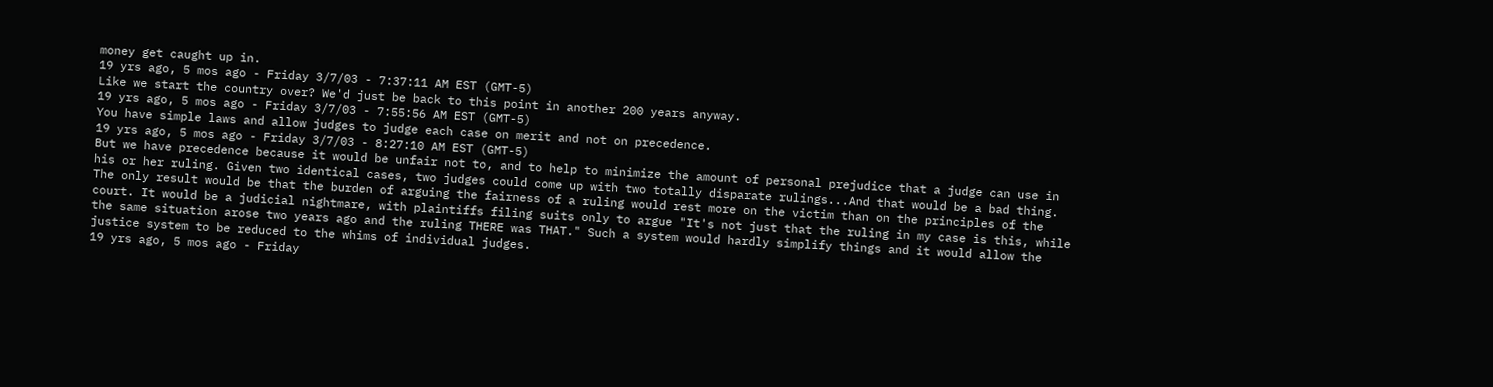money get caught up in.
19 yrs ago, 5 mos ago - Friday 3/7/03 - 7:37:11 AM EST (GMT-5)
Like we start the country over? We'd just be back to this point in another 200 years anyway.
19 yrs ago, 5 mos ago - Friday 3/7/03 - 7:55:56 AM EST (GMT-5)
You have simple laws and allow judges to judge each case on merit and not on precedence.
19 yrs ago, 5 mos ago - Friday 3/7/03 - 8:27:10 AM EST (GMT-5)
But we have precedence because it would be unfair not to, and to help to minimize the amount of personal prejudice that a judge can use in his or her ruling. Given two identical cases, two judges could come up with two totally disparate rulings...And that would be a bad thing. The only result would be that the burden of arguing the fairness of a ruling would rest more on the victim than on the principles of the court. It would be a judicial nightmare, with plaintiffs filing suits only to argue "It's not just that the ruling in my case is this, while the same situation arose two years ago and the ruling THERE was THAT." Such a system would hardly simplify things and it would allow the justice system to be reduced to the whims of individual judges.
19 yrs ago, 5 mos ago - Friday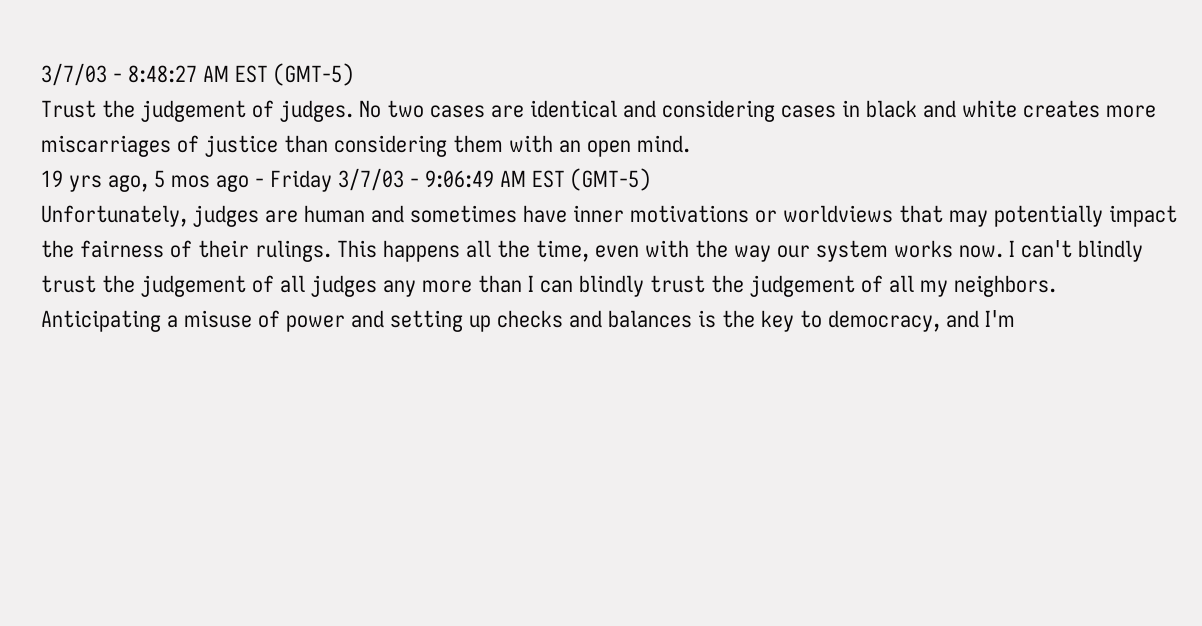3/7/03 - 8:48:27 AM EST (GMT-5)
Trust the judgement of judges. No two cases are identical and considering cases in black and white creates more miscarriages of justice than considering them with an open mind.
19 yrs ago, 5 mos ago - Friday 3/7/03 - 9:06:49 AM EST (GMT-5)
Unfortunately, judges are human and sometimes have inner motivations or worldviews that may potentially impact the fairness of their rulings. This happens all the time, even with the way our system works now. I can't blindly trust the judgement of all judges any more than I can blindly trust the judgement of all my neighbors. Anticipating a misuse of power and setting up checks and balances is the key to democracy, and I'm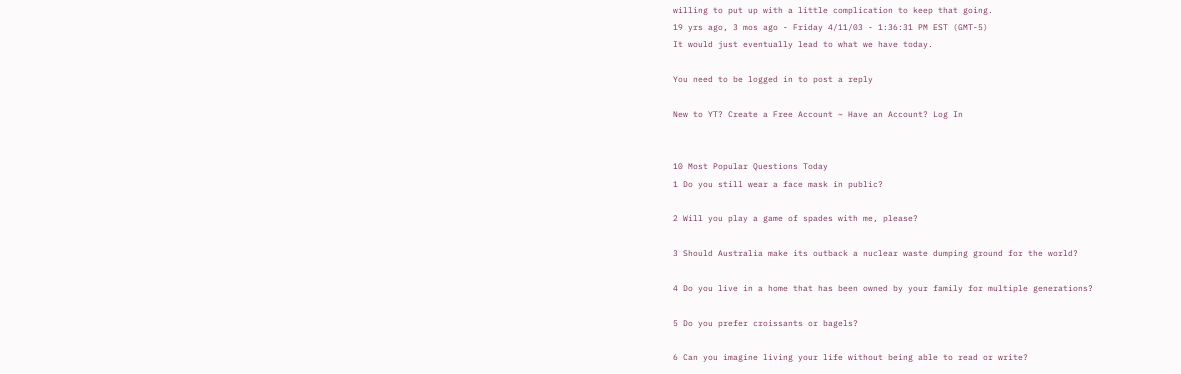willing to put up with a little complication to keep that going.
19 yrs ago, 3 mos ago - Friday 4/11/03 - 1:36:31 PM EST (GMT-5)
It would just eventually lead to what we have today.

You need to be logged in to post a reply

New to YT? Create a Free Account ~ Have an Account? Log In


10 Most Popular Questions Today
1 Do you still wear a face mask in public?

2 Will you play a game of spades with me, please?

3 Should Australia make its outback a nuclear waste dumping ground for the world?

4 Do you live in a home that has been owned by your family for multiple generations?

5 Do you prefer croissants or bagels?

6 Can you imagine living your life without being able to read or write?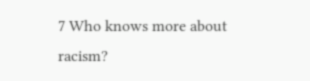7 Who knows more about racism?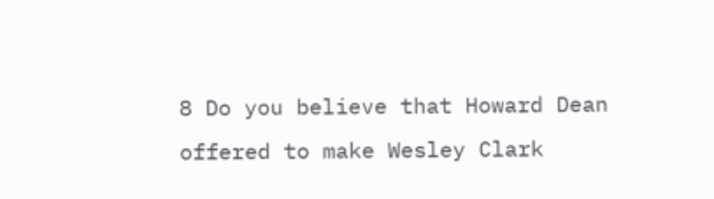8 Do you believe that Howard Dean offered to make Wesley Clark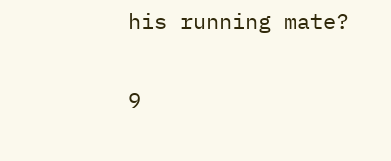his running mate?

9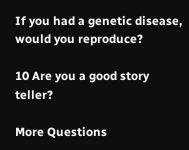If you had a genetic disease, would you reproduce?

10 Are you a good story teller?

More Questions